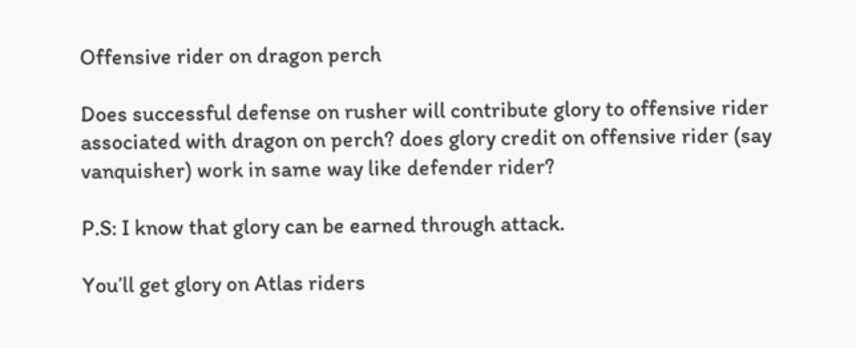Offensive rider on dragon perch

Does successful defense on rusher will contribute glory to offensive rider associated with dragon on perch? does glory credit on offensive rider (say vanquisher) work in same way like defender rider?

P.S: I know that glory can be earned through attack.

You’ll get glory on Atlas riders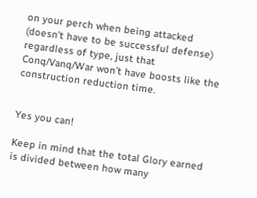on your perch when being attacked (doesn’t have to be successful defense) regardless of type, just that Conq/Vanq/War won’t have boosts like the construction reduction time.


Yes you can!

Keep in mind that the total Glory earned is divided between how many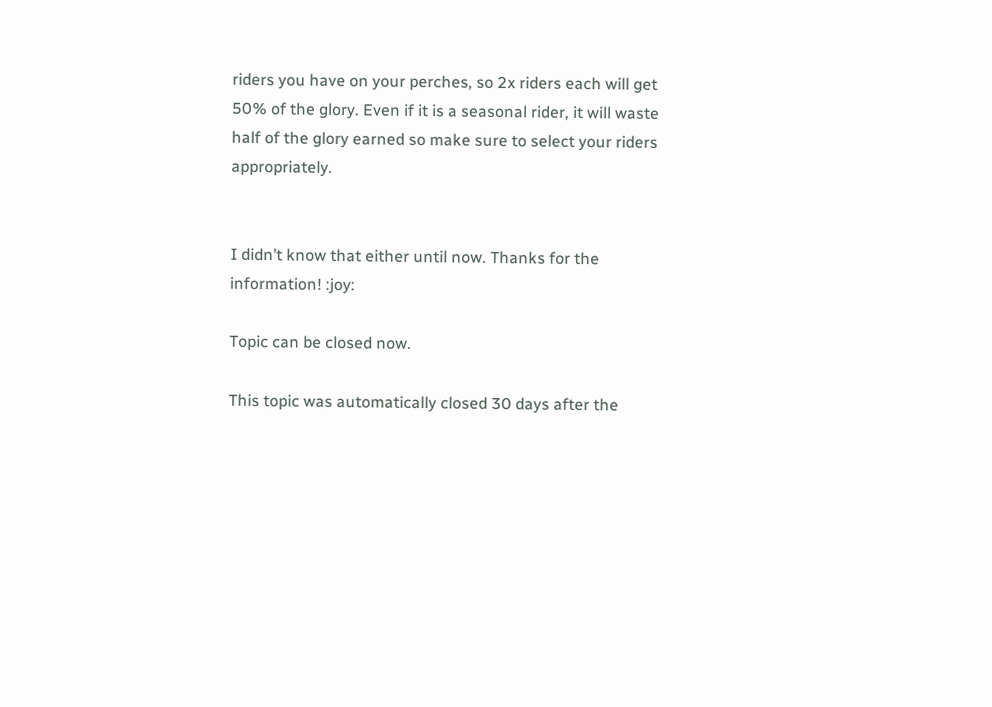riders you have on your perches, so 2x riders each will get 50% of the glory. Even if it is a seasonal rider, it will waste half of the glory earned so make sure to select your riders appropriately.


I didn’t know that either until now. Thanks for the information! :joy:

Topic can be closed now.

This topic was automatically closed 30 days after the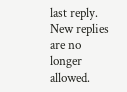last reply. New replies are no longer allowed.